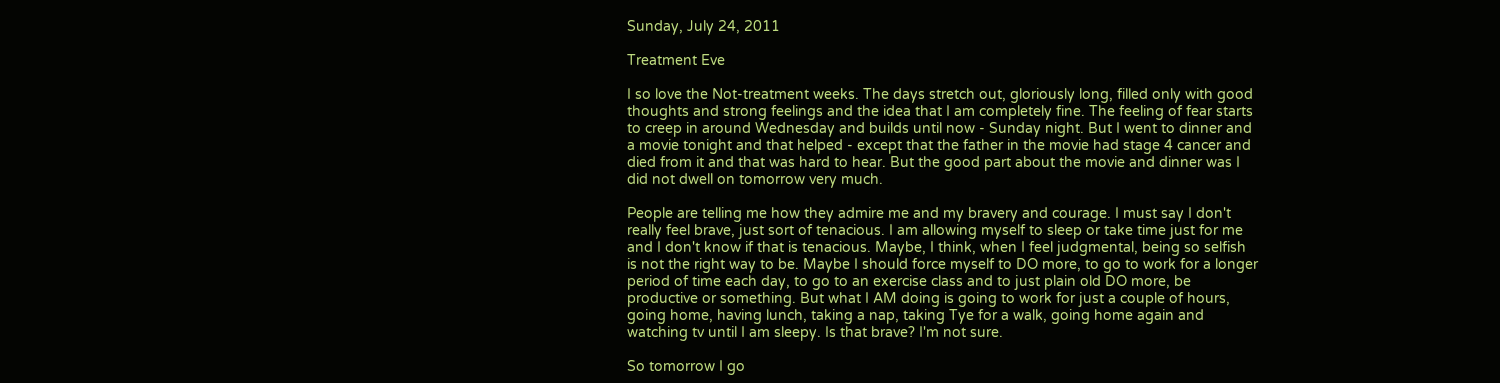Sunday, July 24, 2011

Treatment Eve

I so love the Not-treatment weeks. The days stretch out, gloriously long, filled only with good thoughts and strong feelings and the idea that I am completely fine. The feeling of fear starts to creep in around Wednesday and builds until now - Sunday night. But I went to dinner and a movie tonight and that helped - except that the father in the movie had stage 4 cancer and died from it and that was hard to hear. But the good part about the movie and dinner was I did not dwell on tomorrow very much.

People are telling me how they admire me and my bravery and courage. I must say I don't really feel brave, just sort of tenacious. I am allowing myself to sleep or take time just for me and I don't know if that is tenacious. Maybe, I think, when I feel judgmental, being so selfish is not the right way to be. Maybe I should force myself to DO more, to go to work for a longer period of time each day, to go to an exercise class and to just plain old DO more, be productive or something. But what I AM doing is going to work for just a couple of hours, going home, having lunch, taking a nap, taking Tye for a walk, going home again and watching tv until I am sleepy. Is that brave? I'm not sure.

So tomorrow I go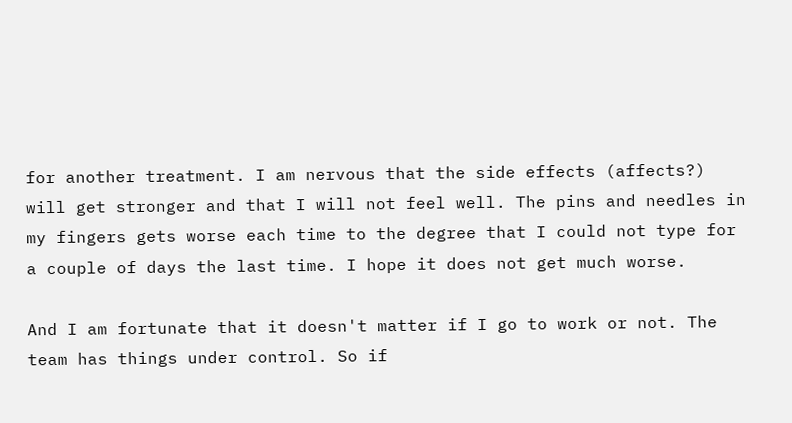for another treatment. I am nervous that the side effects (affects?) will get stronger and that I will not feel well. The pins and needles in my fingers gets worse each time to the degree that I could not type for a couple of days the last time. I hope it does not get much worse.

And I am fortunate that it doesn't matter if I go to work or not. The team has things under control. So if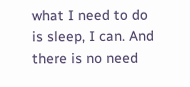what I need to do is sleep, I can. And there is no need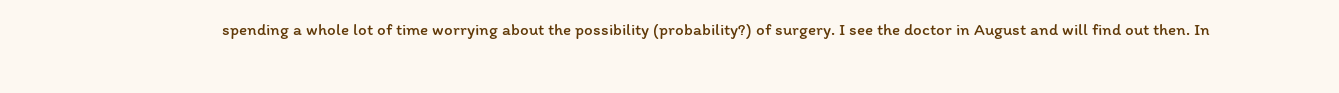spending a whole lot of time worrying about the possibility (probability?) of surgery. I see the doctor in August and will find out then. In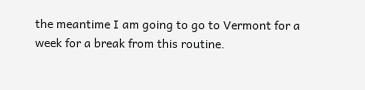the meantime I am going to go to Vermont for a week for a break from this routine.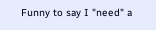Funny to say I "need" a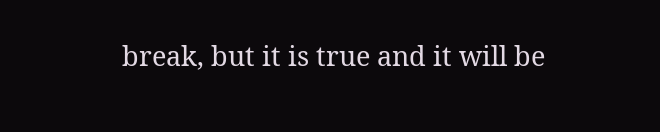break, but it is true and it will be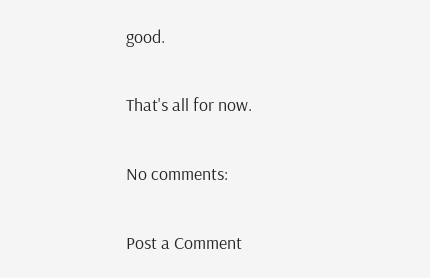good.

That's all for now.

No comments:

Post a Comment